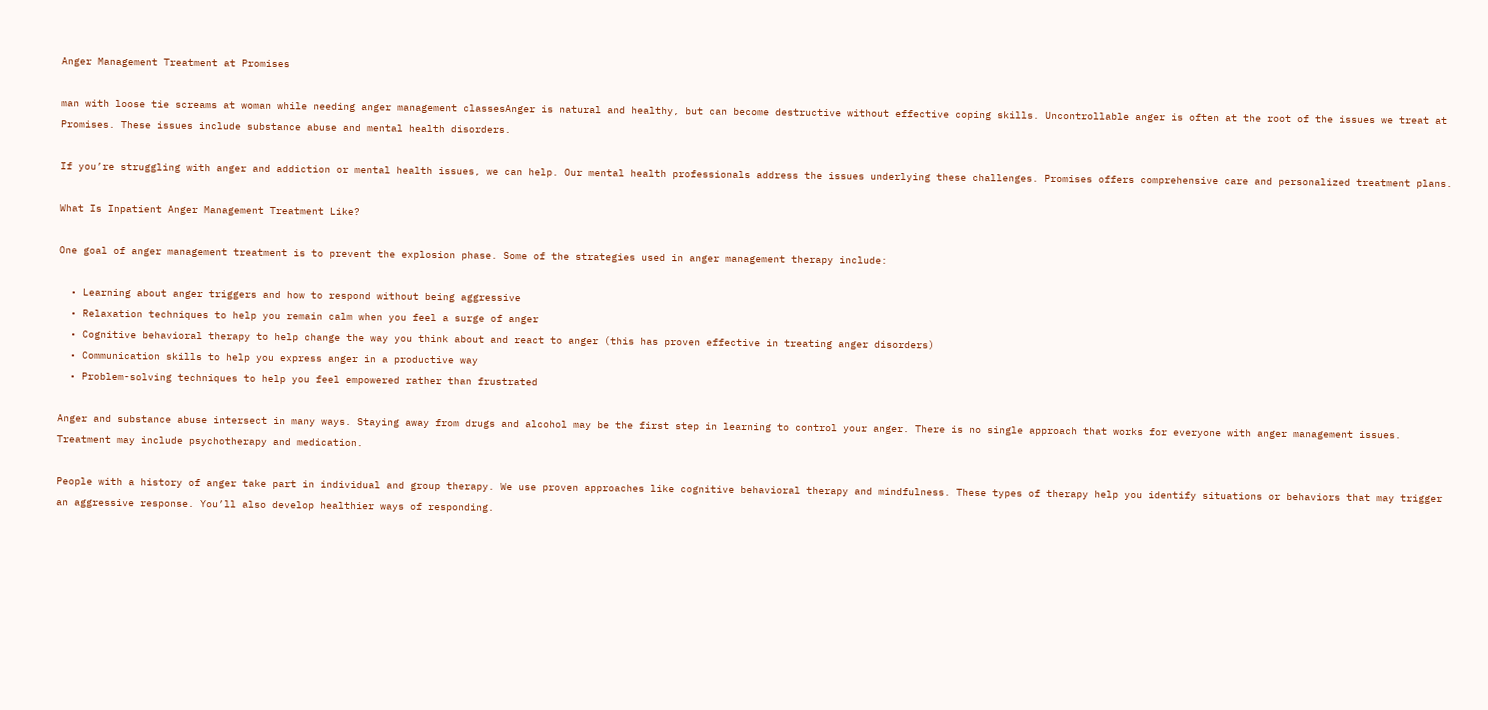Anger Management Treatment at Promises

man with loose tie screams at woman while needing anger management classesAnger is natural and healthy, but can become destructive without effective coping skills. Uncontrollable anger is often at the root of the issues we treat at Promises. These issues include substance abuse and mental health disorders.

If you’re struggling with anger and addiction or mental health issues, we can help. Our mental health professionals address the issues underlying these challenges. Promises offers comprehensive care and personalized treatment plans.

What Is Inpatient Anger Management Treatment Like?

One goal of anger management treatment is to prevent the explosion phase. Some of the strategies used in anger management therapy include:

  • Learning about anger triggers and how to respond without being aggressive
  • Relaxation techniques to help you remain calm when you feel a surge of anger
  • Cognitive behavioral therapy to help change the way you think about and react to anger (this has proven effective in treating anger disorders)
  • Communication skills to help you express anger in a productive way
  • Problem-solving techniques to help you feel empowered rather than frustrated

Anger and substance abuse intersect in many ways. Staying away from drugs and alcohol may be the first step in learning to control your anger. There is no single approach that works for everyone with anger management issues. Treatment may include psychotherapy and medication.

People with a history of anger take part in individual and group therapy. We use proven approaches like cognitive behavioral therapy and mindfulness. These types of therapy help you identify situations or behaviors that may trigger an aggressive response. You’ll also develop healthier ways of responding.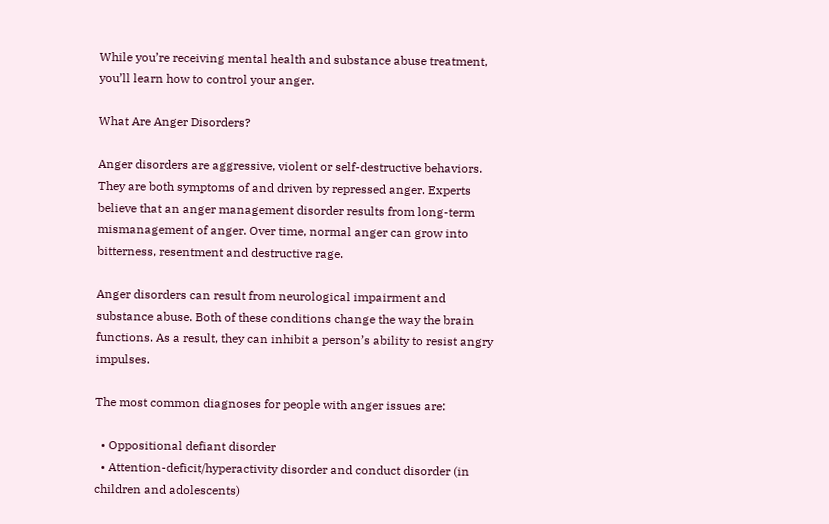While you’re receiving mental health and substance abuse treatment, you’ll learn how to control your anger.

What Are Anger Disorders?

Anger disorders are aggressive, violent or self-destructive behaviors. They are both symptoms of and driven by repressed anger. Experts believe that an anger management disorder results from long-term mismanagement of anger. Over time, normal anger can grow into bitterness, resentment and destructive rage.

Anger disorders can result from neurological impairment and substance abuse. Both of these conditions change the way the brain functions. As a result, they can inhibit a person’s ability to resist angry impulses.

The most common diagnoses for people with anger issues are:

  • Oppositional defiant disorder
  • Attention-deficit/hyperactivity disorder and conduct disorder (in children and adolescents)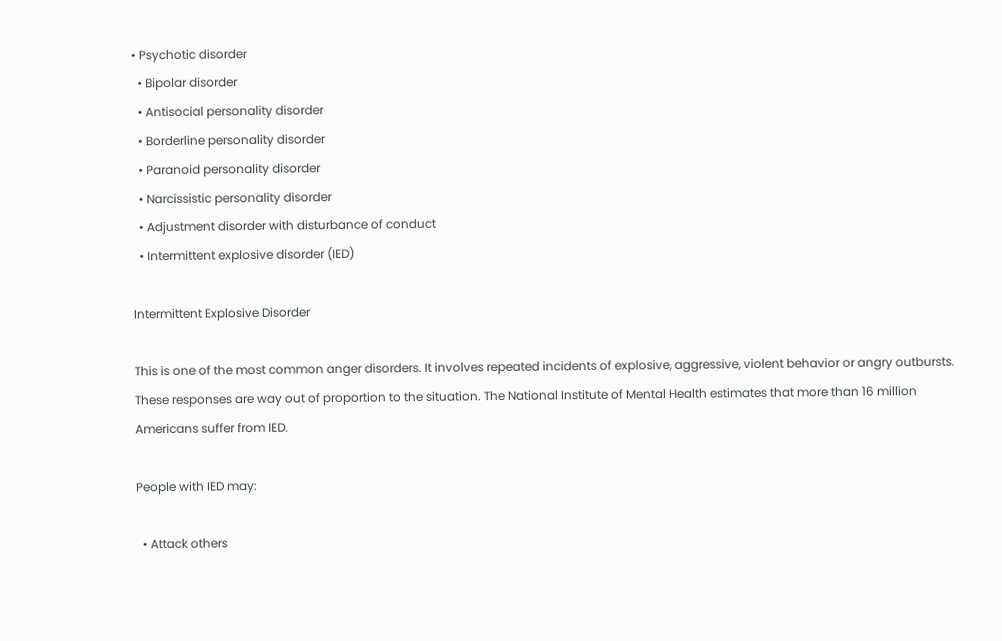• Psychotic disorder
  • Bipolar disorder
  • Antisocial personality disorder
  • Borderline personality disorder
  • Paranoid personality disorder
  • Narcissistic personality disorder
  • Adjustment disorder with disturbance of conduct
  • Intermittent explosive disorder (IED)

Intermittent Explosive Disorder

This is one of the most common anger disorders. It involves repeated incidents of explosive, aggressive, violent behavior or angry outbursts. These responses are way out of proportion to the situation. The National Institute of Mental Health estimates that more than 16 million Americans suffer from IED.

People with IED may:

  • Attack others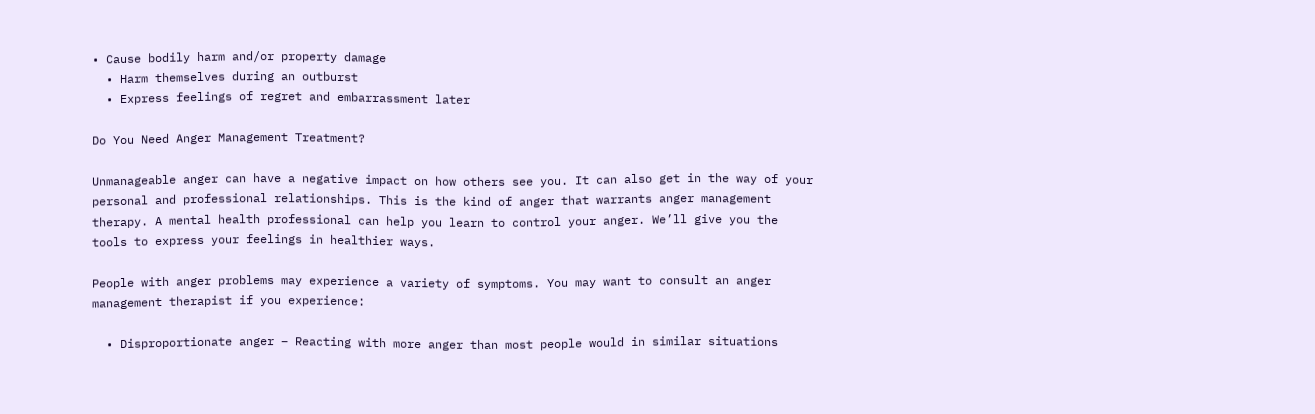• Cause bodily harm and/or property damage
  • Harm themselves during an outburst
  • Express feelings of regret and embarrassment later

Do You Need Anger Management Treatment?

Unmanageable anger can have a negative impact on how others see you. It can also get in the way of your personal and professional relationships. This is the kind of anger that warrants anger management therapy. A mental health professional can help you learn to control your anger. We’ll give you the tools to express your feelings in healthier ways.

People with anger problems may experience a variety of symptoms. You may want to consult an anger management therapist if you experience:

  • Disproportionate anger – Reacting with more anger than most people would in similar situations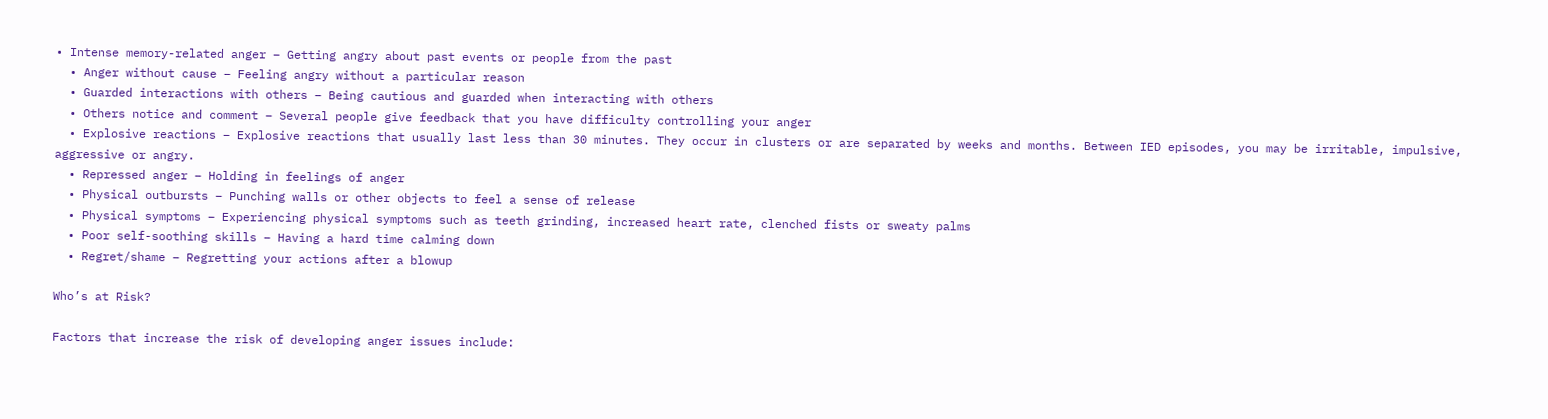• Intense memory-related anger – Getting angry about past events or people from the past
  • Anger without cause – Feeling angry without a particular reason
  • Guarded interactions with others – Being cautious and guarded when interacting with others
  • Others notice and comment – Several people give feedback that you have difficulty controlling your anger
  • Explosive reactions – Explosive reactions that usually last less than 30 minutes. They occur in clusters or are separated by weeks and months. Between IED episodes, you may be irritable, impulsive, aggressive or angry.
  • Repressed anger – Holding in feelings of anger
  • Physical outbursts – Punching walls or other objects to feel a sense of release
  • Physical symptoms – Experiencing physical symptoms such as teeth grinding, increased heart rate, clenched fists or sweaty palms
  • Poor self-soothing skills – Having a hard time calming down
  • Regret/shame – Regretting your actions after a blowup

Who’s at Risk?

Factors that increase the risk of developing anger issues include: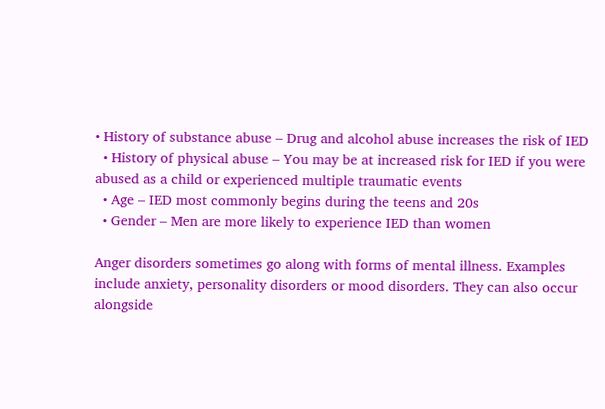• History of substance abuse – Drug and alcohol abuse increases the risk of IED
  • History of physical abuse – You may be at increased risk for IED if you were abused as a child or experienced multiple traumatic events
  • Age – IED most commonly begins during the teens and 20s
  • Gender – Men are more likely to experience IED than women

Anger disorders sometimes go along with forms of mental illness. Examples include anxiety, personality disorders or mood disorders. They can also occur alongside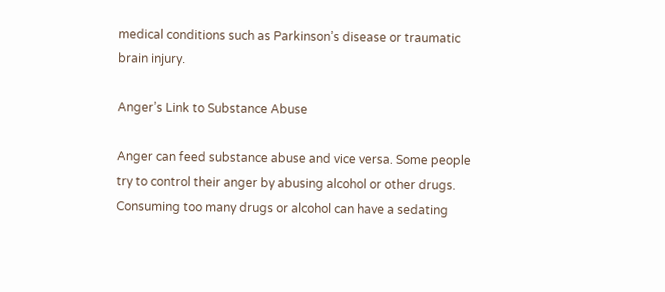medical conditions such as Parkinson’s disease or traumatic brain injury.

Anger’s Link to Substance Abuse

Anger can feed substance abuse and vice versa. Some people try to control their anger by abusing alcohol or other drugs. Consuming too many drugs or alcohol can have a sedating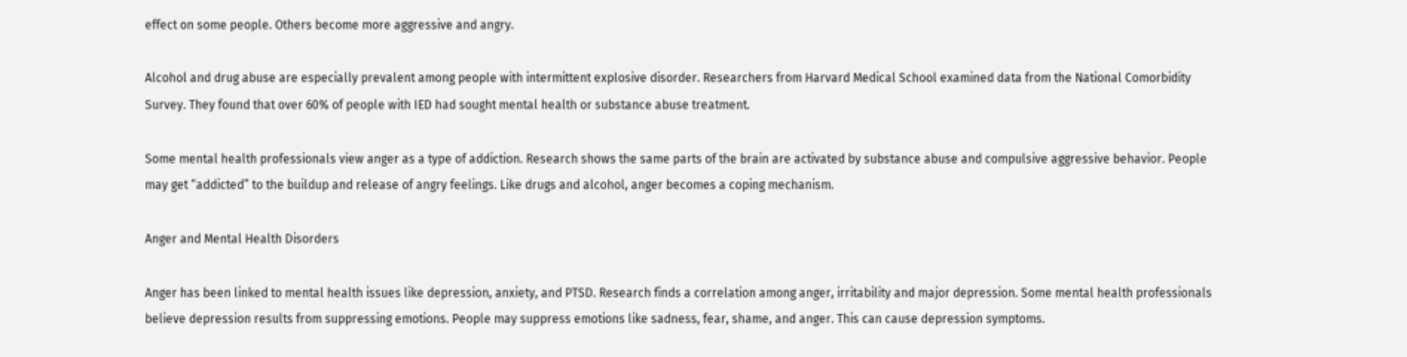effect on some people. Others become more aggressive and angry.

Alcohol and drug abuse are especially prevalent among people with intermittent explosive disorder. Researchers from Harvard Medical School examined data from the National Comorbidity Survey. They found that over 60% of people with IED had sought mental health or substance abuse treatment.

Some mental health professionals view anger as a type of addiction. Research shows the same parts of the brain are activated by substance abuse and compulsive aggressive behavior. People may get “addicted” to the buildup and release of angry feelings. Like drugs and alcohol, anger becomes a coping mechanism.

Anger and Mental Health Disorders

Anger has been linked to mental health issues like depression, anxiety, and PTSD. Research finds a correlation among anger, irritability and major depression. Some mental health professionals believe depression results from suppressing emotions. People may suppress emotions like sadness, fear, shame, and anger. This can cause depression symptoms.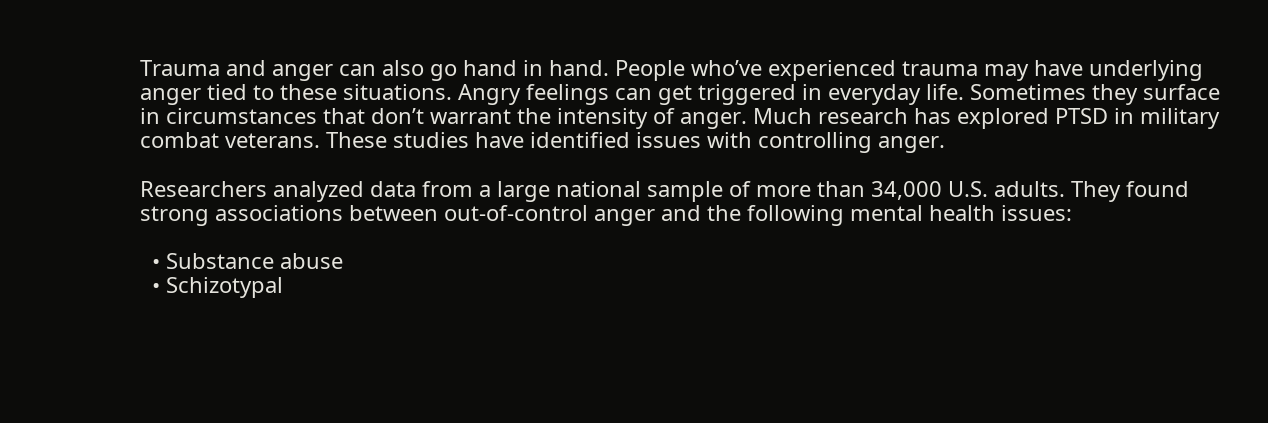Trauma and anger can also go hand in hand. People who’ve experienced trauma may have underlying anger tied to these situations. Angry feelings can get triggered in everyday life. Sometimes they surface in circumstances that don’t warrant the intensity of anger. Much research has explored PTSD in military combat veterans. These studies have identified issues with controlling anger.

Researchers analyzed data from a large national sample of more than 34,000 U.S. adults. They found strong associations between out-of-control anger and the following mental health issues:

  • Substance abuse
  • Schizotypal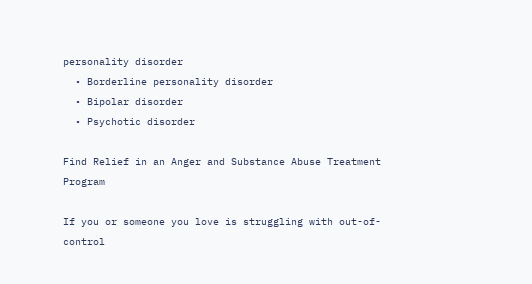personality disorder
  • Borderline personality disorder
  • Bipolar disorder
  • Psychotic disorder

Find Relief in an Anger and Substance Abuse Treatment Program

If you or someone you love is struggling with out-of-control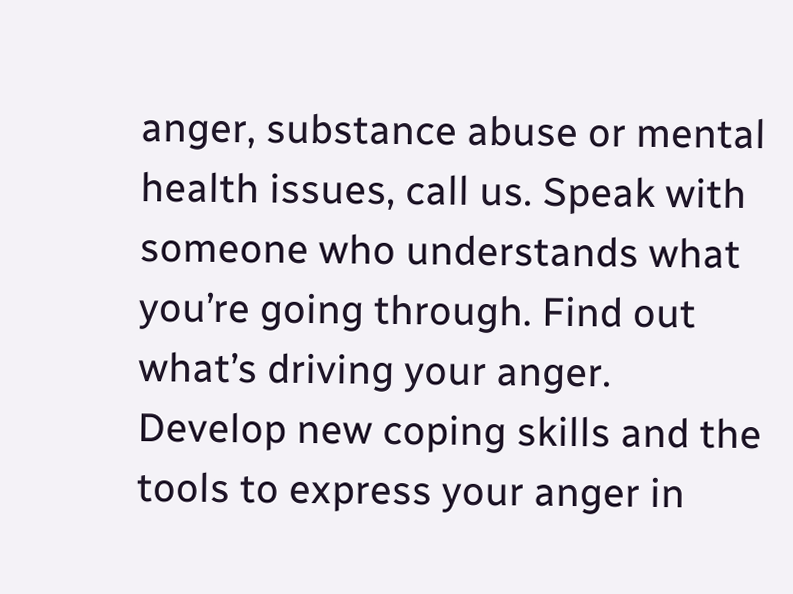anger, substance abuse or mental health issues, call us. Speak with someone who understands what you’re going through. Find out what’s driving your anger. Develop new coping skills and the tools to express your anger in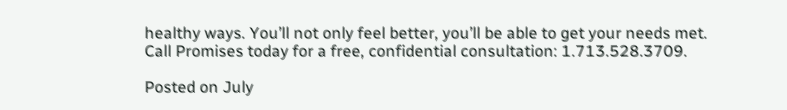healthy ways. You’ll not only feel better, you’ll be able to get your needs met. Call Promises today for a free, confidential consultation: 1.713.528.3709.

Posted on July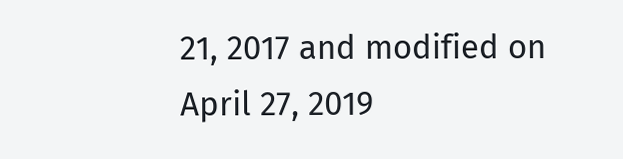21, 2017 and modified on April 27, 2019